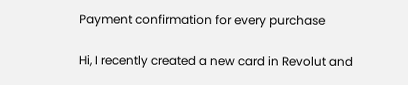Payment confirmation for every purchase

Hi, I recently created a new card in Revolut and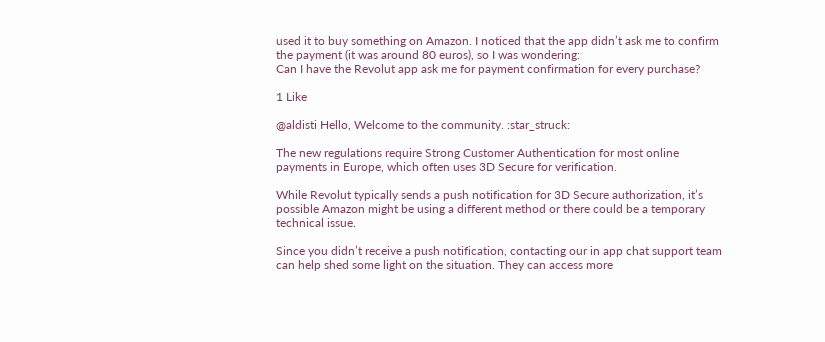used it to buy something on Amazon. I noticed that the app didn’t ask me to confirm the payment (it was around 80 euros), so I was wondering:
Can I have the Revolut app ask me for payment confirmation for every purchase?

1 Like

@aldisti Hello, Welcome to the community. :star_struck:

The new regulations require Strong Customer Authentication for most online payments in Europe, which often uses 3D Secure for verification.

While Revolut typically sends a push notification for 3D Secure authorization, it’s possible Amazon might be using a different method or there could be a temporary technical issue.

Since you didn’t receive a push notification, contacting our in app chat support team can help shed some light on the situation. They can access more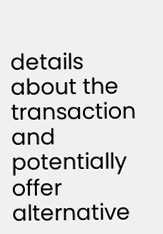details about the transaction and potentially offer alternative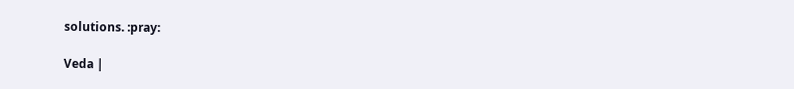solutions. :pray:

Veda |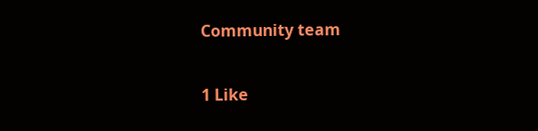Community team

1 Like